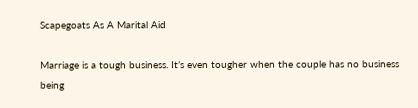Scapegoats As A Marital Aid

Marriage is a tough business. It’s even tougher when the couple has no business being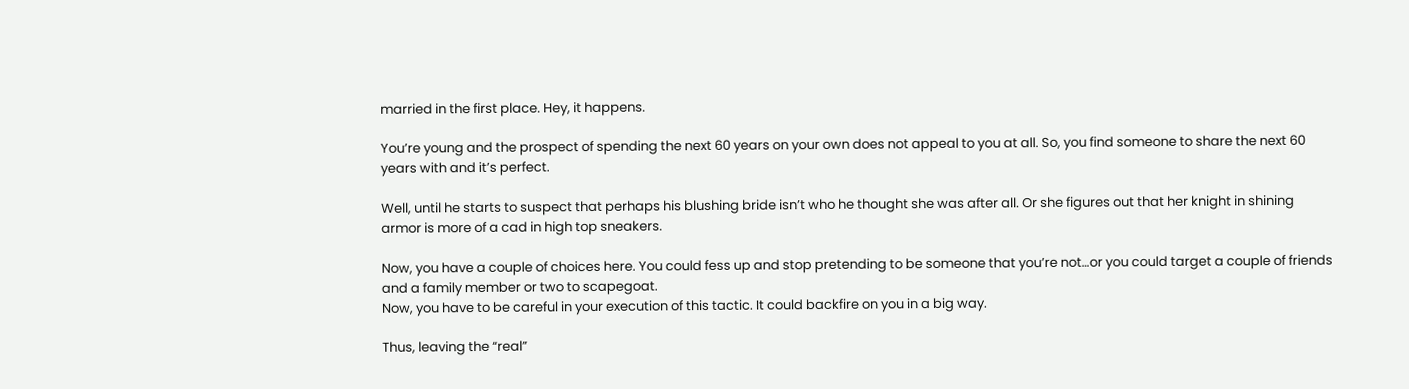married in the first place. Hey, it happens.

You’re young and the prospect of spending the next 60 years on your own does not appeal to you at all. So, you find someone to share the next 60 years with and it’s perfect.

Well, until he starts to suspect that perhaps his blushing bride isn’t who he thought she was after all. Or she figures out that her knight in shining armor is more of a cad in high top sneakers.

Now, you have a couple of choices here. You could fess up and stop pretending to be someone that you’re not…or you could target a couple of friends and a family member or two to scapegoat.
Now, you have to be careful in your execution of this tactic. It could backfire on you in a big way.

Thus, leaving the “real”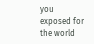you exposed for the world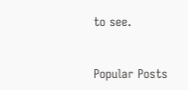to see.


Popular Posts